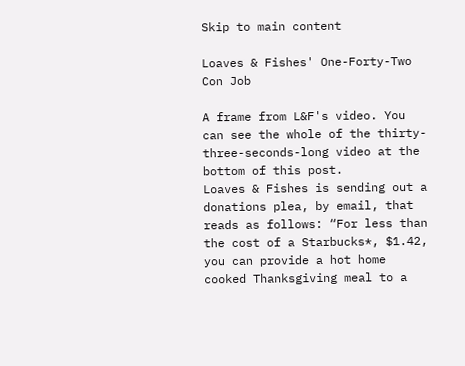Skip to main content

Loaves & Fishes' One-Forty-Two Con Job

A frame from L&F's video. You can see the whole of the thirty-three-seconds-long video at the bottom of this post.
Loaves & Fishes is sending out a donations plea, by email, that reads as follows: “For less than the cost of a Starbucks*, $1.42, you can provide a hot home cooked Thanksgiving meal to a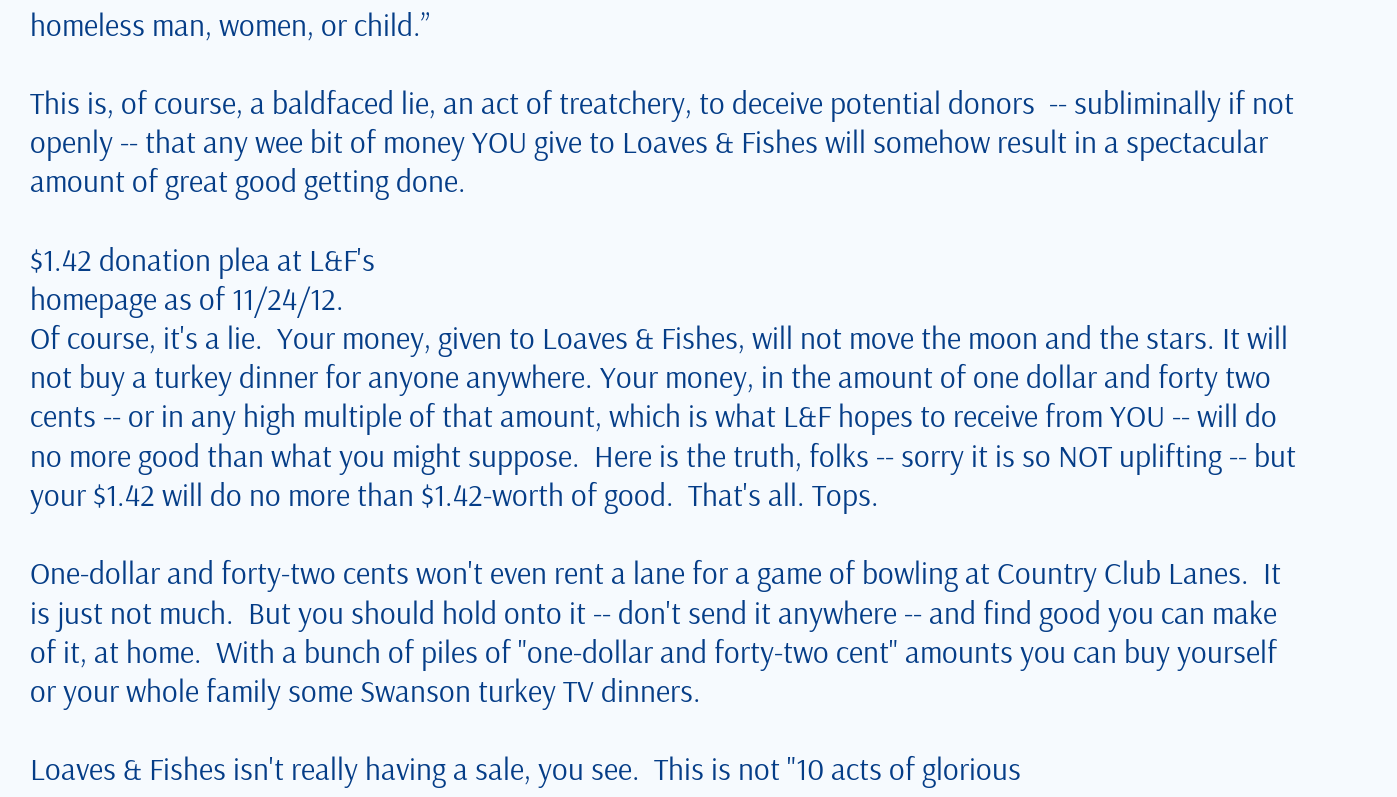homeless man, women, or child.”

This is, of course, a baldfaced lie, an act of treatchery, to deceive potential donors  -- subliminally if not openly -- that any wee bit of money YOU give to Loaves & Fishes will somehow result in a spectacular amount of great good getting done.

$1.42 donation plea at L&F's
homepage as of 11/24/12.
Of course, it's a lie.  Your money, given to Loaves & Fishes, will not move the moon and the stars. It will not buy a turkey dinner for anyone anywhere. Your money, in the amount of one dollar and forty two cents -- or in any high multiple of that amount, which is what L&F hopes to receive from YOU -- will do no more good than what you might suppose.  Here is the truth, folks -- sorry it is so NOT uplifting -- but your $1.42 will do no more than $1.42-worth of good.  That's all. Tops.

One-dollar and forty-two cents won't even rent a lane for a game of bowling at Country Club Lanes.  It is just not much.  But you should hold onto it -- don't send it anywhere -- and find good you can make of it, at home.  With a bunch of piles of "one-dollar and forty-two cent" amounts you can buy yourself or your whole family some Swanson turkey TV dinners.

Loaves & Fishes isn't really having a sale, you see.  This is not "10 acts of glorious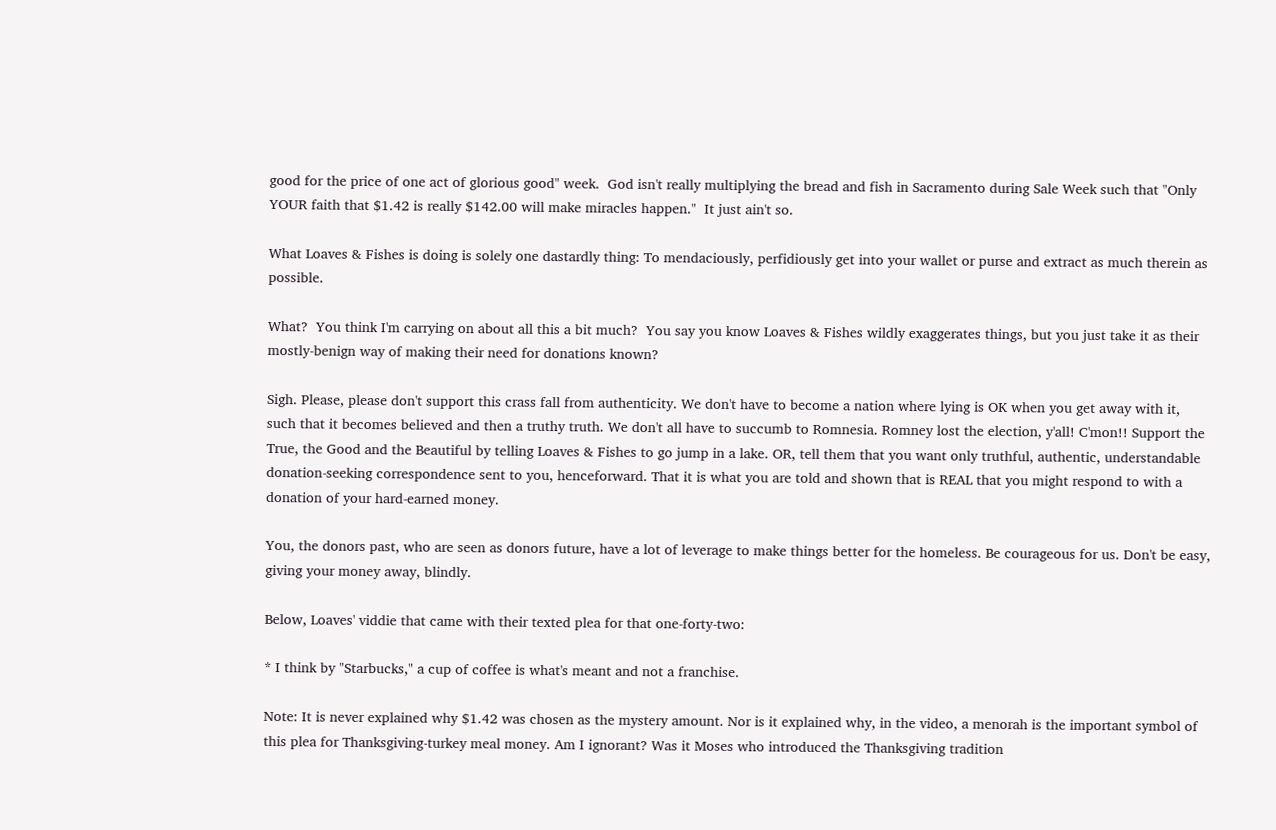good for the price of one act of glorious good" week.  God isn't really multiplying the bread and fish in Sacramento during Sale Week such that "Only YOUR faith that $1.42 is really $142.00 will make miracles happen."  It just ain't so.

What Loaves & Fishes is doing is solely one dastardly thing: To mendaciously, perfidiously get into your wallet or purse and extract as much therein as possible.

What?  You think I'm carrying on about all this a bit much?  You say you know Loaves & Fishes wildly exaggerates things, but you just take it as their mostly-benign way of making their need for donations known?

Sigh. Please, please don't support this crass fall from authenticity. We don't have to become a nation where lying is OK when you get away with it, such that it becomes believed and then a truthy truth. We don't all have to succumb to Romnesia. Romney lost the election, y'all! C'mon!! Support the True, the Good and the Beautiful by telling Loaves & Fishes to go jump in a lake. OR, tell them that you want only truthful, authentic, understandable donation-seeking correspondence sent to you, henceforward. That it is what you are told and shown that is REAL that you might respond to with a donation of your hard-earned money.

You, the donors past, who are seen as donors future, have a lot of leverage to make things better for the homeless. Be courageous for us. Don't be easy, giving your money away, blindly.

Below, Loaves' viddie that came with their texted plea for that one-forty-two:

* I think by "Starbucks," a cup of coffee is what's meant and not a franchise.

Note: It is never explained why $1.42 was chosen as the mystery amount. Nor is it explained why, in the video, a menorah is the important symbol of this plea for Thanksgiving-turkey meal money. Am I ignorant? Was it Moses who introduced the Thanksgiving tradition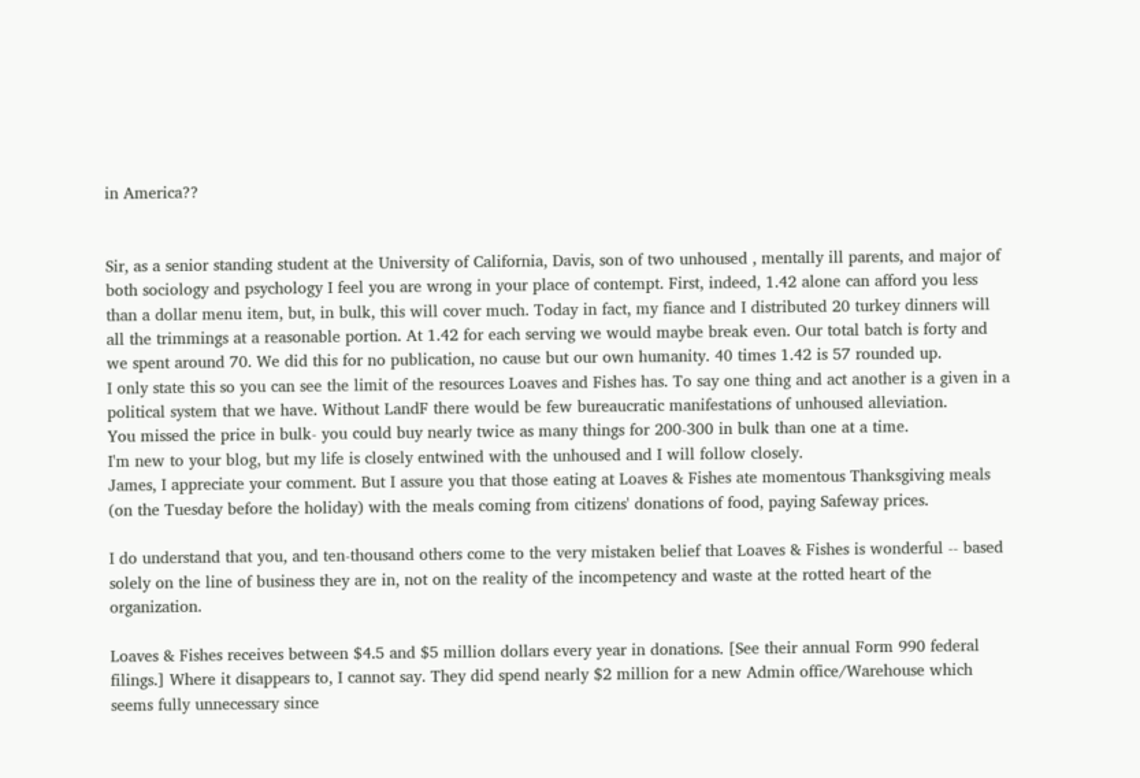in America??


Sir, as a senior standing student at the University of California, Davis, son of two unhoused , mentally ill parents, and major of both sociology and psychology I feel you are wrong in your place of contempt. First, indeed, 1.42 alone can afford you less than a dollar menu item, but, in bulk, this will cover much. Today in fact, my fiance and I distributed 20 turkey dinners will all the trimmings at a reasonable portion. At 1.42 for each serving we would maybe break even. Our total batch is forty and we spent around 70. We did this for no publication, no cause but our own humanity. 40 times 1.42 is 57 rounded up.
I only state this so you can see the limit of the resources Loaves and Fishes has. To say one thing and act another is a given in a political system that we have. Without LandF there would be few bureaucratic manifestations of unhoused alleviation.
You missed the price in bulk- you could buy nearly twice as many things for 200-300 in bulk than one at a time.
I'm new to your blog, but my life is closely entwined with the unhoused and I will follow closely.
James, I appreciate your comment. But I assure you that those eating at Loaves & Fishes ate momentous Thanksgiving meals (on the Tuesday before the holiday) with the meals coming from citizens' donations of food, paying Safeway prices.

I do understand that you, and ten-thousand others come to the very mistaken belief that Loaves & Fishes is wonderful -- based solely on the line of business they are in, not on the reality of the incompetency and waste at the rotted heart of the organization.

Loaves & Fishes receives between $4.5 and $5 million dollars every year in donations. [See their annual Form 990 federal filings.] Where it disappears to, I cannot say. They did spend nearly $2 million for a new Admin office/Warehouse which seems fully unnecessary since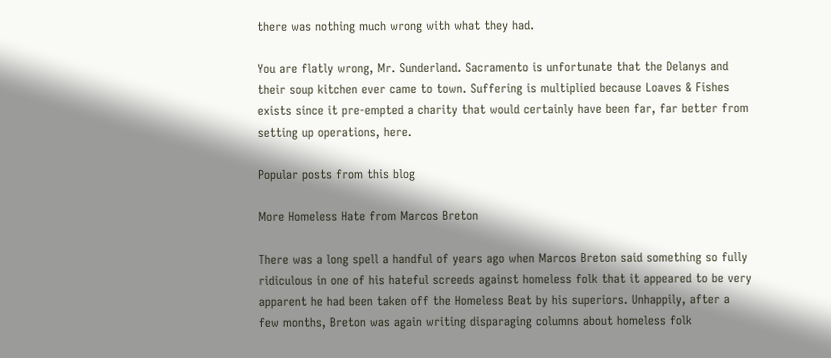there was nothing much wrong with what they had.

You are flatly wrong, Mr. Sunderland. Sacramento is unfortunate that the Delanys and their soup kitchen ever came to town. Suffering is multiplied because Loaves & Fishes exists since it pre-empted a charity that would certainly have been far, far better from setting up operations, here.

Popular posts from this blog

More Homeless Hate from Marcos Breton

There was a long spell a handful of years ago when Marcos Breton said something so fully ridiculous in one of his hateful screeds against homeless folk that it appeared to be very apparent he had been taken off the Homeless Beat by his superiors. Unhappily, after a few months, Breton was again writing disparaging columns about homeless folk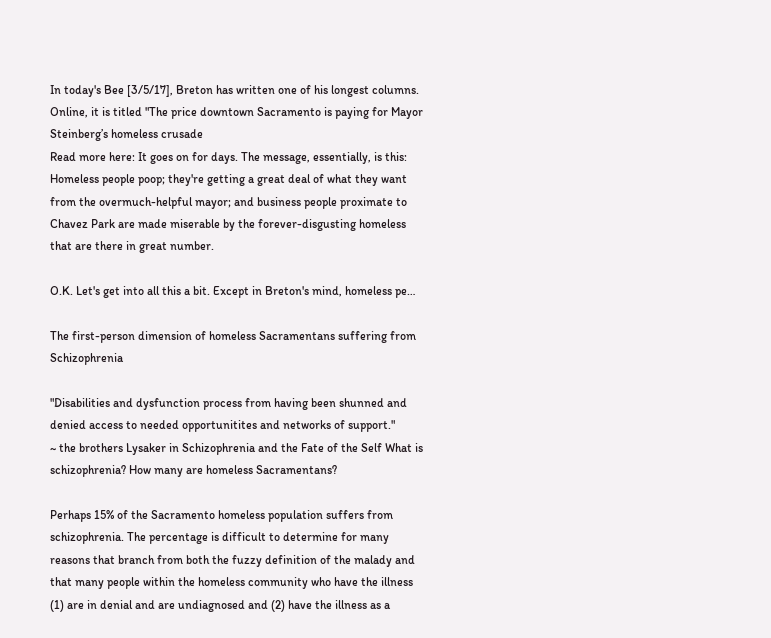In today's Bee [3/5/17], Breton has written one of his longest columns. Online, it is titled "The price downtown Sacramento is paying for Mayor Steinberg’s homeless crusade
Read more here: It goes on for days. The message, essentially, is this: Homeless people poop; they're getting a great deal of what they want from the overmuch-helpful mayor; and business people proximate to Chavez Park are made miserable by the forever-disgusting homeless that are there in great number.

O.K. Let's get into all this a bit. Except in Breton's mind, homeless pe…

The first-person dimension of homeless Sacramentans suffering from Schizophrenia

"Disabilities and dysfunction process from having been shunned and denied access to needed opportunitites and networks of support."
~ the brothers Lysaker in Schizophrenia and the Fate of the Self What is schizophrenia? How many are homeless Sacramentans?

Perhaps 15% of the Sacramento homeless population suffers from schizophrenia. The percentage is difficult to determine for many reasons that branch from both the fuzzy definition of the malady and that many people within the homeless community who have the illness (1) are in denial and are undiagnosed and (2) have the illness as a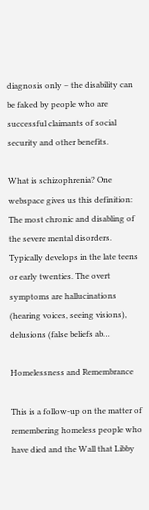diagnosis only – the disability can be faked by people who are successful claimants of social security and other benefits.

What is schizophrenia? One webspace gives us this definition: The most chronic and disabling of the severe mental disorders. Typically develops in the late teens or early twenties. The overt symptoms are hallucinations (hearing voices, seeing visions), delusions (false beliefs ab…

Homelessness and Remembrance

This is a follow-up on the matter of remembering homeless people who have died and the Wall that Libby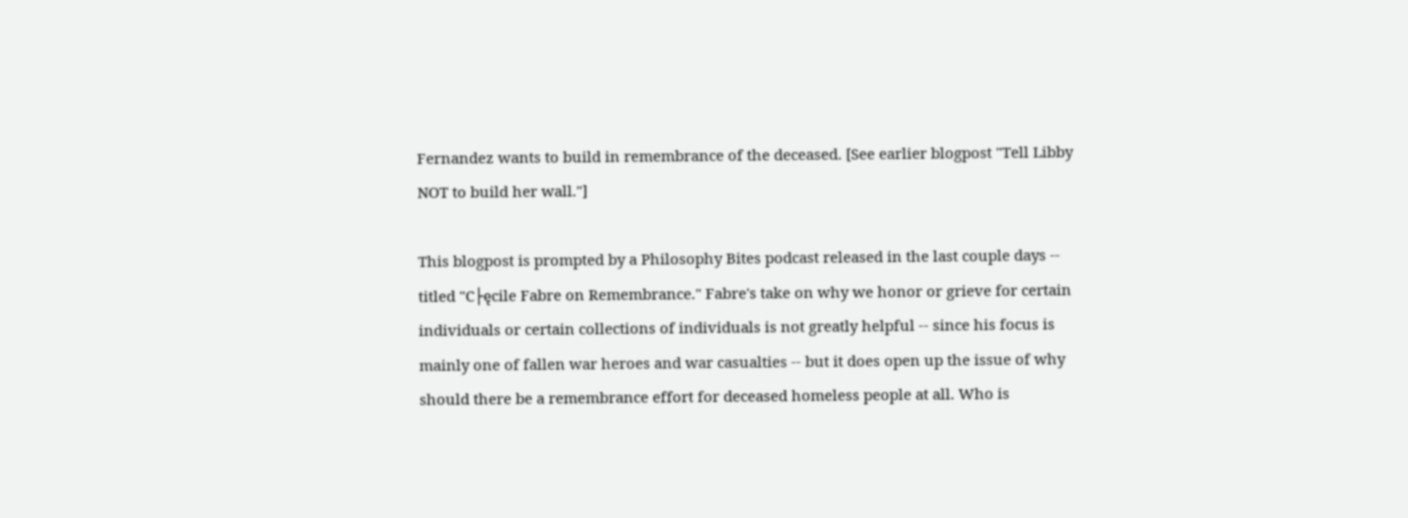Fernandez wants to build in remembrance of the deceased. [See earlier blogpost "Tell Libby NOT to build her wall."]

This blogpost is prompted by a Philosophy Bites podcast released in the last couple days -- titled "C├ęcile Fabre on Remembrance." Fabre's take on why we honor or grieve for certain individuals or certain collections of individuals is not greatly helpful -- since his focus is mainly one of fallen war heroes and war casualties -- but it does open up the issue of why should there be a remembrance effort for deceased homeless people at all. Who is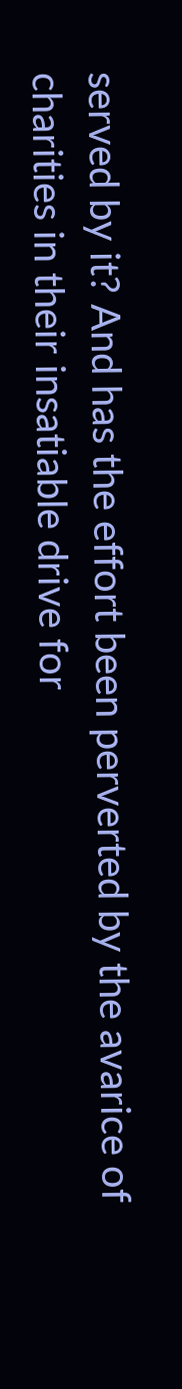served by it? And has the effort been perverted by the avarice of charities in their insatiable drive for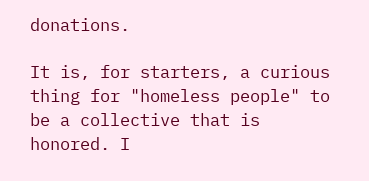donations.

It is, for starters, a curious thing for "homeless people" to be a collective that is honored. I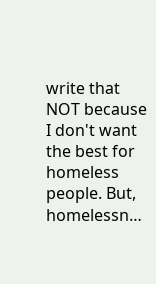write that NOT because I don't want the best for homeless people. But, homelessn…